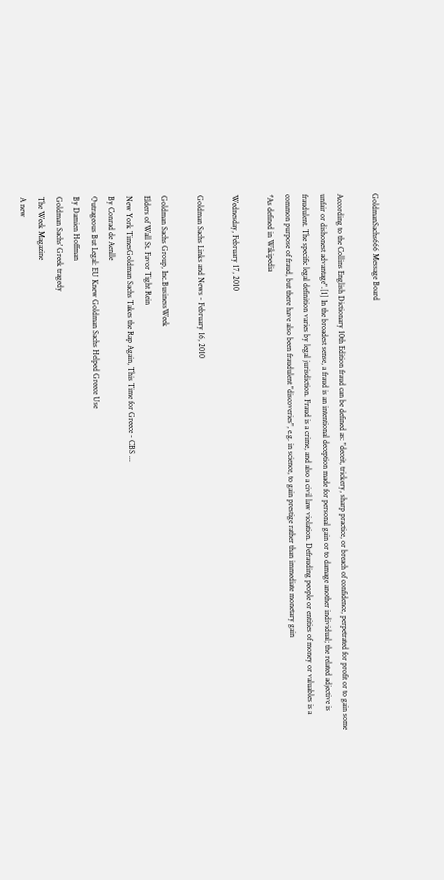GoldmanSachs666 Message Board

According to the Collins English Dictionary 10th Edition fraud can be defined as: "deceit, trickery, sharp practice, or breach of confidence, perpetrated for profit or to gain some unfair or dishonest advantage".[1] In the broadest sense, a fraud is an intentional deception made for personal gain or to damage another individual; the related adjective is fraudulent. The specific legal definition varies by legal jurisdiction. Fraud is a crime, and also a civil law violation. Defrauding people or entities of money or valuables is a common purpose of fraud, but there have also been fraudulent "discoveries", e.g. in science, to gain prestige rather than immediate monetary gain
*As defined in Wikipedia

Wednesday, February 17, 2010

Goldman Sachs Links and News - February 16, 2010

Goldman Sachs Group, Inc.BusinessWeek
Elders of Wall St. Favor Tight Rein
New York TimesGoldman Sachs Takes the Rap Again, This Time for Greece - CBS ...
By Conrad de Aenlle
Outrageous But Legal: EU Knew Goldman Sachs Helped Greece Use
By Damien Hoffman
Goldman Sachs' Greek tragedy
The Week Magazine
A new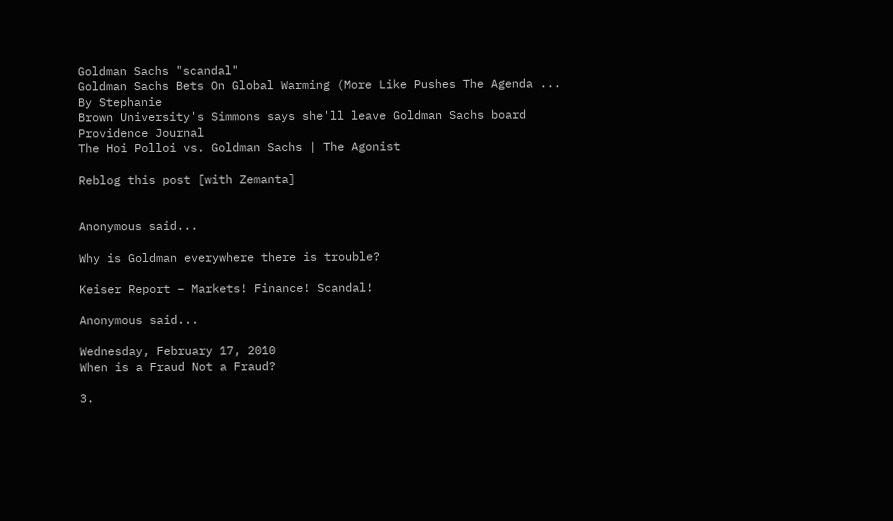Goldman Sachs "scandal"
Goldman Sachs Bets On Global Warming (More Like Pushes The Agenda ...
By Stephanie
Brown University's Simmons says she'll leave Goldman Sachs board
Providence Journal
The Hoi Polloi vs. Goldman Sachs | The Agonist

Reblog this post [with Zemanta]


Anonymous said...

Why is Goldman everywhere there is trouble?

Keiser Report – Markets! Finance! Scandal!

Anonymous said...

Wednesday, February 17, 2010
When is a Fraud Not a Fraud?

3.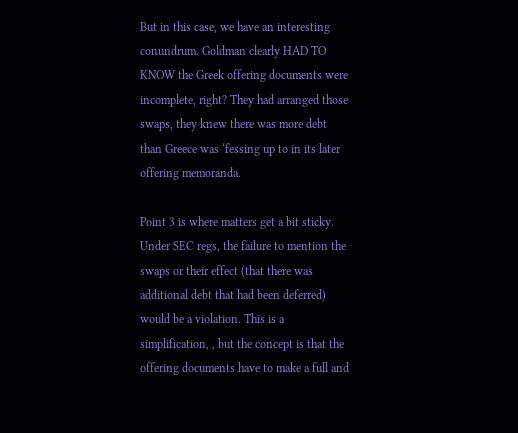But in this case, we have an interesting conundrum. Goldman clearly HAD TO KNOW the Greek offering documents were incomplete, right? They had arranged those swaps, they knew there was more debt than Greece was ‘fessing up to in its later offering memoranda.

Point 3 is where matters get a bit sticky. Under SEC regs, the failure to mention the swaps or their effect (that there was additional debt that had been deferred) would be a violation. This is a simplification, , but the concept is that the offering documents have to make a full and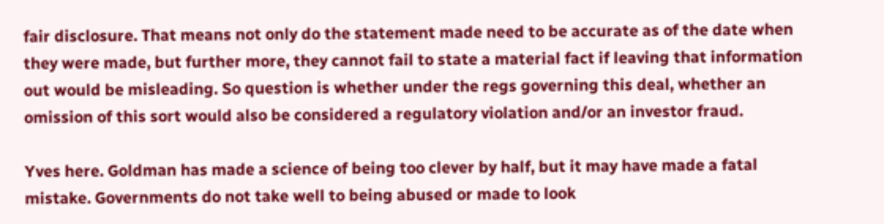fair disclosure. That means not only do the statement made need to be accurate as of the date when they were made, but further more, they cannot fail to state a material fact if leaving that information out would be misleading. So question is whether under the regs governing this deal, whether an omission of this sort would also be considered a regulatory violation and/or an investor fraud.

Yves here. Goldman has made a science of being too clever by half, but it may have made a fatal mistake. Governments do not take well to being abused or made to look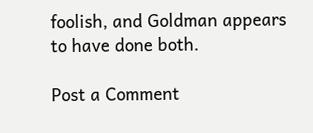foolish, and Goldman appears to have done both.

Post a Comment